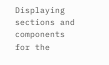Displaying sections and components for the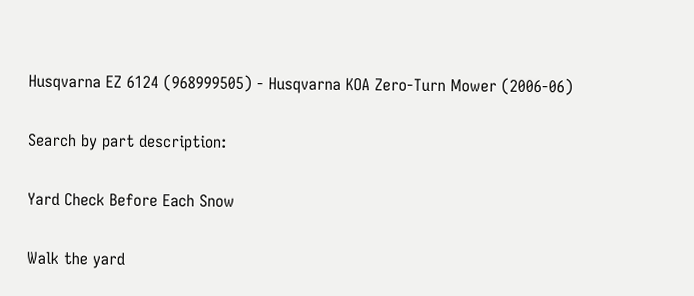Husqvarna EZ 6124 (968999505) - Husqvarna KOA Zero-Turn Mower (2006-06)

Search by part description:

Yard Check Before Each Snow

Walk the yard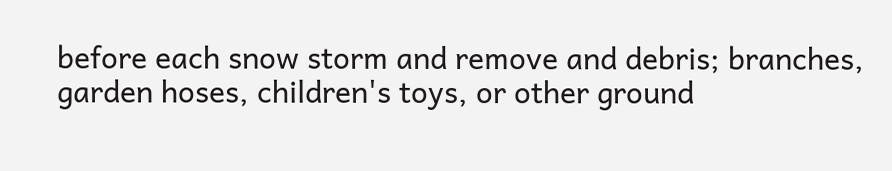before each snow storm and remove and debris; branches, garden hoses, children's toys, or other ground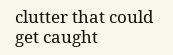clutter that could get caught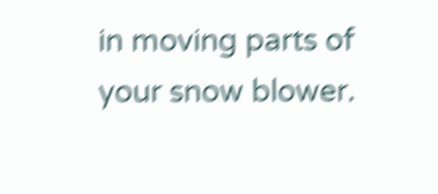in moving parts of your snow blower.